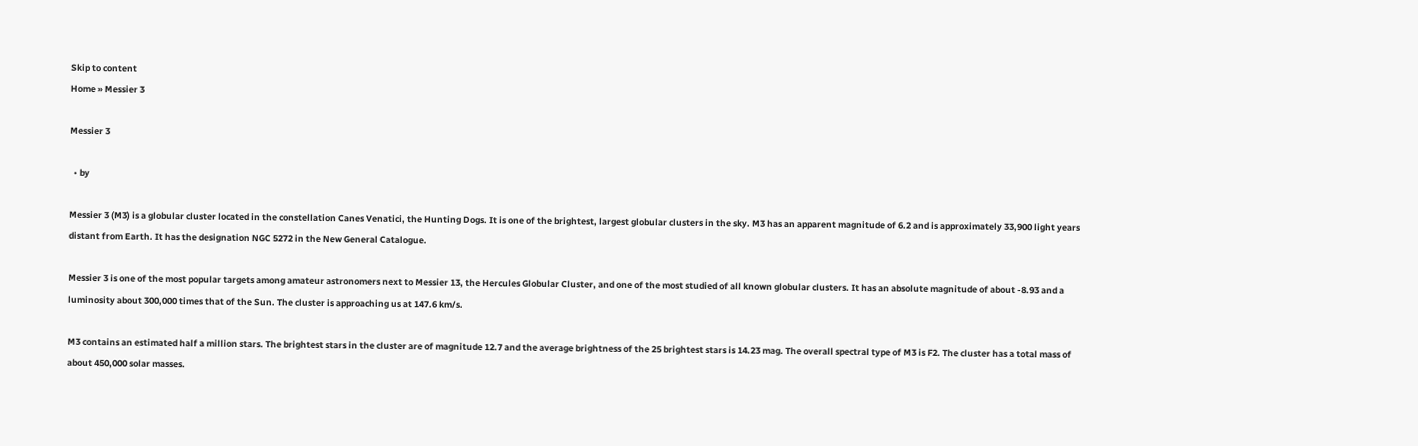Skip to content
Home » Messier 3

Messier 3

  • by

Messier 3 (M3) is a globular cluster located in the constellation Canes Venatici, the Hunting Dogs. It is one of the brightest, largest globular clusters in the sky. M3 has an apparent magnitude of 6.2 and is approximately 33,900 light years distant from Earth. It has the designation NGC 5272 in the New General Catalogue.

Messier 3 is one of the most popular targets among amateur astronomers next to Messier 13, the Hercules Globular Cluster, and one of the most studied of all known globular clusters. It has an absolute magnitude of about -8.93 and a luminosity about 300,000 times that of the Sun. The cluster is approaching us at 147.6 km/s.

M3 contains an estimated half a million stars. The brightest stars in the cluster are of magnitude 12.7 and the average brightness of the 25 brightest stars is 14.23 mag. The overall spectral type of M3 is F2. The cluster has a total mass of about 450,000 solar masses.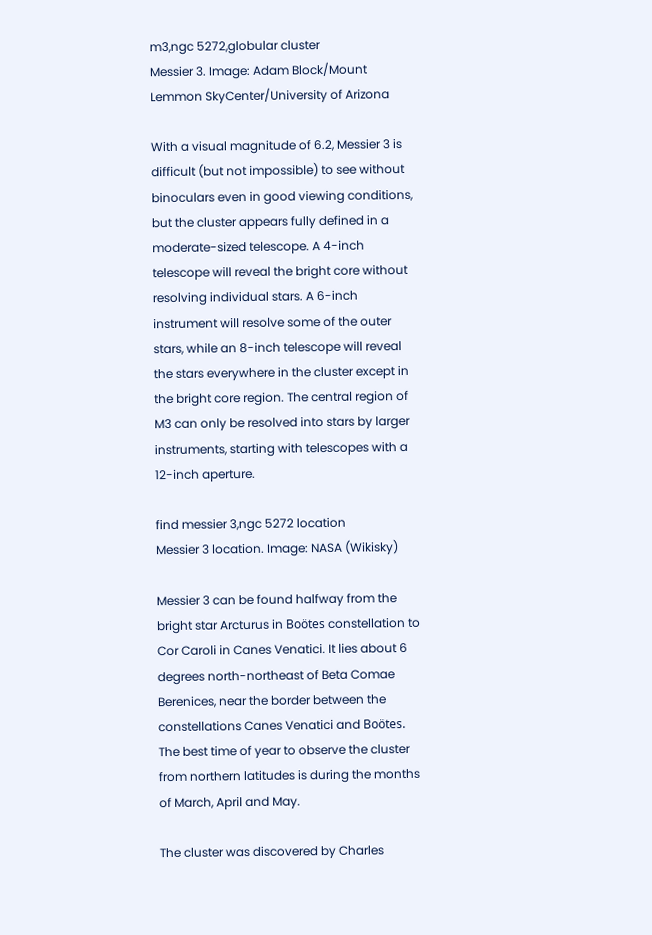m3,ngc 5272,globular cluster
Messier 3. Image: Adam Block/Mount Lemmon SkyCenter/University of Arizona

With a visual magnitude of 6.2, Messier 3 is difficult (but not impossible) to see without binoculars even in good viewing conditions, but the cluster appears fully defined in a moderate-sized telescope. A 4-inch telescope will reveal the bright core without resolving individual stars. A 6-inch instrument will resolve some of the outer stars, while an 8-inch telescope will reveal the stars everywhere in the cluster except in the bright core region. The central region of M3 can only be resolved into stars by larger instruments, starting with telescopes with a 12-inch aperture.

find messier 3,ngc 5272 location
Messier 3 location. Image: NASA (Wikisky)

Messier 3 can be found halfway from the bright star Arcturus in Boötes constellation to Cor Caroli in Canes Venatici. It lies about 6 degrees north-northeast of Beta Comae Berenices, near the border between the constellations Canes Venatici and Boötes. The best time of year to observe the cluster from northern latitudes is during the months of March, April and May.

The cluster was discovered by Charles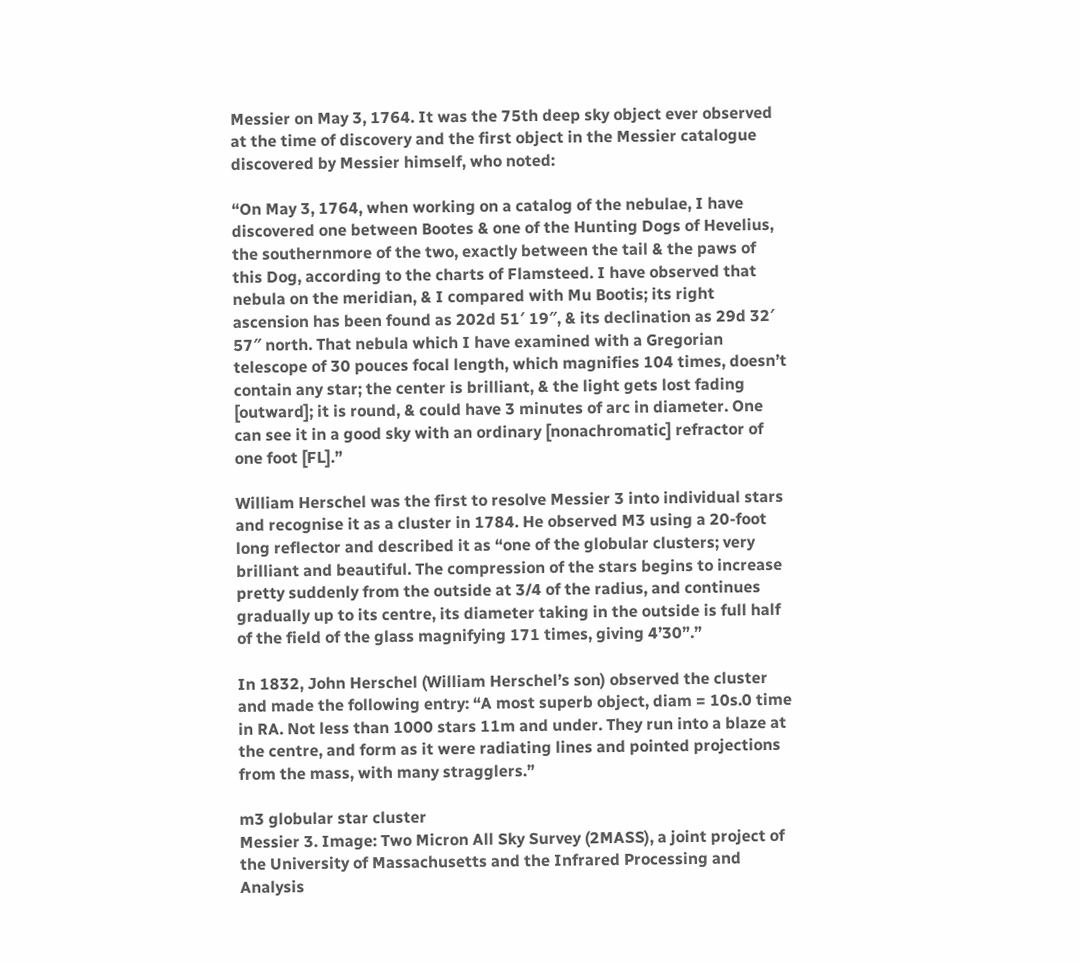Messier on May 3, 1764. It was the 75th deep sky object ever observed at the time of discovery and the first object in the Messier catalogue discovered by Messier himself, who noted:

“On May 3, 1764, when working on a catalog of the nebulae, I have discovered one between Bootes & one of the Hunting Dogs of Hevelius, the southernmore of the two, exactly between the tail & the paws of this Dog, according to the charts of Flamsteed. I have observed that nebula on the meridian, & I compared with Mu Bootis; its right ascension has been found as 202d 51′ 19″, & its declination as 29d 32′ 57″ north. That nebula which I have examined with a Gregorian telescope of 30 pouces focal length, which magnifies 104 times, doesn’t contain any star; the center is brilliant, & the light gets lost fading [outward]; it is round, & could have 3 minutes of arc in diameter. One can see it in a good sky with an ordinary [nonachromatic] refractor of one foot [FL].”

William Herschel was the first to resolve Messier 3 into individual stars and recognise it as a cluster in 1784. He observed M3 using a 20-foot long reflector and described it as “one of the globular clusters; very brilliant and beautiful. The compression of the stars begins to increase pretty suddenly from the outside at 3/4 of the radius, and continues gradually up to its centre, its diameter taking in the outside is full half of the field of the glass magnifying 171 times, giving 4’30”.”

In 1832, John Herschel (William Herschel’s son) observed the cluster and made the following entry: “A most superb object, diam = 10s.0 time in RA. Not less than 1000 stars 11m and under. They run into a blaze at the centre, and form as it were radiating lines and pointed projections from the mass, with many stragglers.”

m3 globular star cluster
Messier 3. Image: Two Micron All Sky Survey (2MASS), a joint project of the University of Massachusetts and the Infrared Processing and Analysis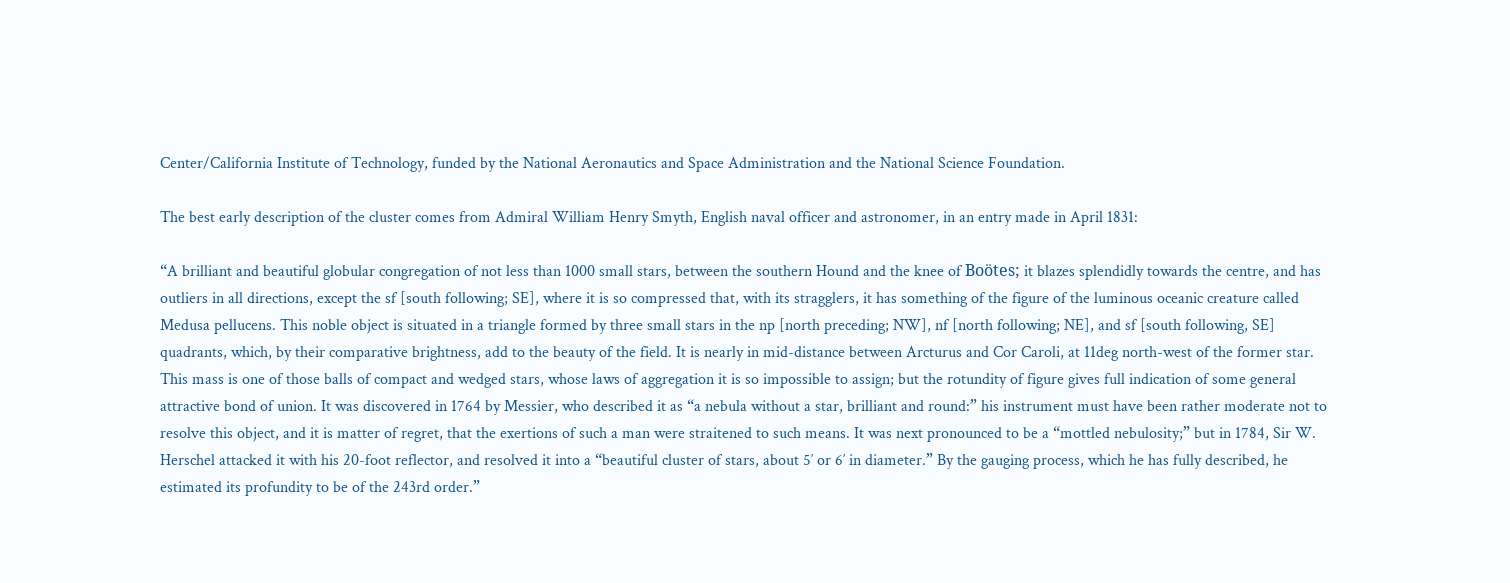Center/California Institute of Technology, funded by the National Aeronautics and Space Administration and the National Science Foundation.

The best early description of the cluster comes from Admiral William Henry Smyth, English naval officer and astronomer, in an entry made in April 1831:

“A brilliant and beautiful globular congregation of not less than 1000 small stars, between the southern Hound and the knee of Boötes; it blazes splendidly towards the centre, and has outliers in all directions, except the sf [south following; SE], where it is so compressed that, with its stragglers, it has something of the figure of the luminous oceanic creature called Medusa pellucens. This noble object is situated in a triangle formed by three small stars in the np [north preceding; NW], nf [north following; NE], and sf [south following, SE] quadrants, which, by their comparative brightness, add to the beauty of the field. It is nearly in mid-distance between Arcturus and Cor Caroli, at 11deg north-west of the former star. This mass is one of those balls of compact and wedged stars, whose laws of aggregation it is so impossible to assign; but the rotundity of figure gives full indication of some general attractive bond of union. It was discovered in 1764 by Messier, who described it as “a nebula without a star, brilliant and round:” his instrument must have been rather moderate not to resolve this object, and it is matter of regret, that the exertions of such a man were straitened to such means. It was next pronounced to be a “mottled nebulosity;” but in 1784, Sir W. Herschel attacked it with his 20-foot reflector, and resolved it into a “beautiful cluster of stars, about 5′ or 6′ in diameter.” By the gauging process, which he has fully described, he estimated its profundity to be of the 243rd order.”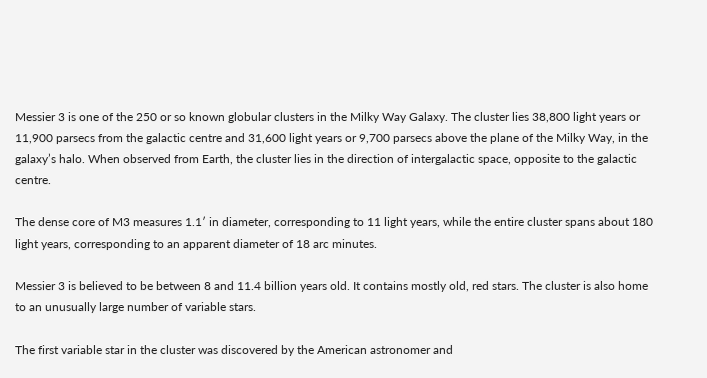Messier 3 is one of the 250 or so known globular clusters in the Milky Way Galaxy. The cluster lies 38,800 light years or 11,900 parsecs from the galactic centre and 31,600 light years or 9,700 parsecs above the plane of the Milky Way, in the galaxy’s halo. When observed from Earth, the cluster lies in the direction of intergalactic space, opposite to the galactic centre.

The dense core of M3 measures 1.1′ in diameter, corresponding to 11 light years, while the entire cluster spans about 180 light years, corresponding to an apparent diameter of 18 arc minutes.

Messier 3 is believed to be between 8 and 11.4 billion years old. It contains mostly old, red stars. The cluster is also home to an unusually large number of variable stars.

The first variable star in the cluster was discovered by the American astronomer and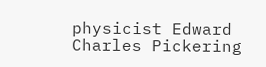physicist Edward Charles Pickering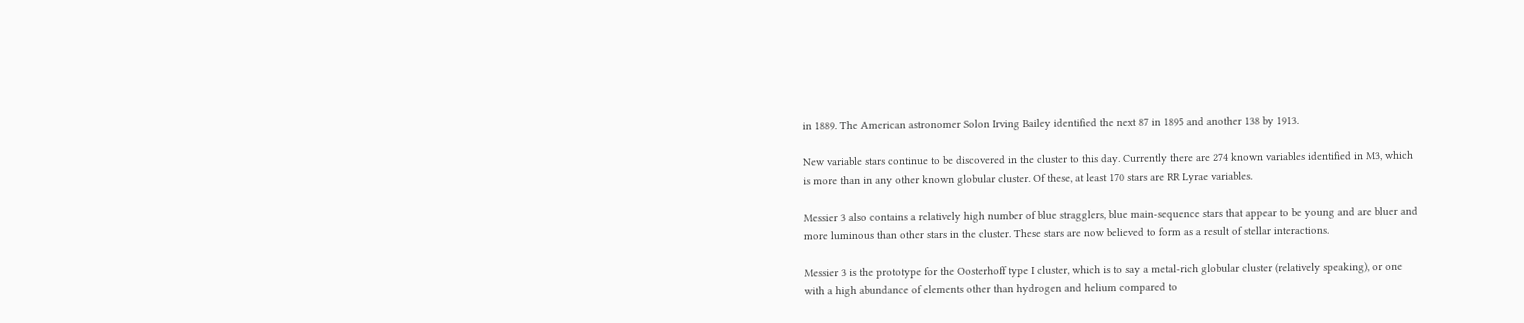in 1889. The American astronomer Solon Irving Bailey identified the next 87 in 1895 and another 138 by 1913.

New variable stars continue to be discovered in the cluster to this day. Currently there are 274 known variables identified in M3, which is more than in any other known globular cluster. Of these, at least 170 stars are RR Lyrae variables.

Messier 3 also contains a relatively high number of blue stragglers, blue main-sequence stars that appear to be young and are bluer and more luminous than other stars in the cluster. These stars are now believed to form as a result of stellar interactions.

Messier 3 is the prototype for the Oosterhoff type I cluster, which is to say a metal-rich globular cluster (relatively speaking), or one with a high abundance of elements other than hydrogen and helium compared to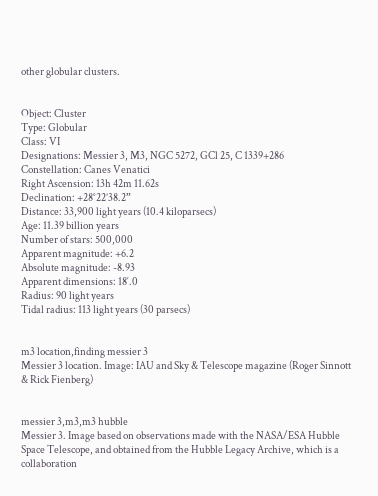other globular clusters.


Object: Cluster
Type: Globular
Class: VI
Designations: Messier 3, M3, NGC 5272, GCl 25, C 1339+286
Constellation: Canes Venatici
Right Ascension: 13h 42m 11.62s
Declination: +28°22’38.2”
Distance: 33,900 light years (10.4 kiloparsecs)
Age: 11.39 billion years
Number of stars: 500,000
Apparent magnitude: +6.2
Absolute magnitude: -8.93
Apparent dimensions: 18′.0
Radius: 90 light years
Tidal radius: 113 light years (30 parsecs)


m3 location,finding messier 3
Messier 3 location. Image: IAU and Sky & Telescope magazine (Roger Sinnott & Rick Fienberg)


messier 3,m3,m3 hubble
Messier 3. Image based on observations made with the NASA/ESA Hubble Space Telescope, and obtained from the Hubble Legacy Archive, which is a collaboration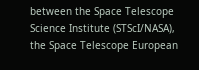between the Space Telescope Science Institute (STScI/NASA), the Space Telescope European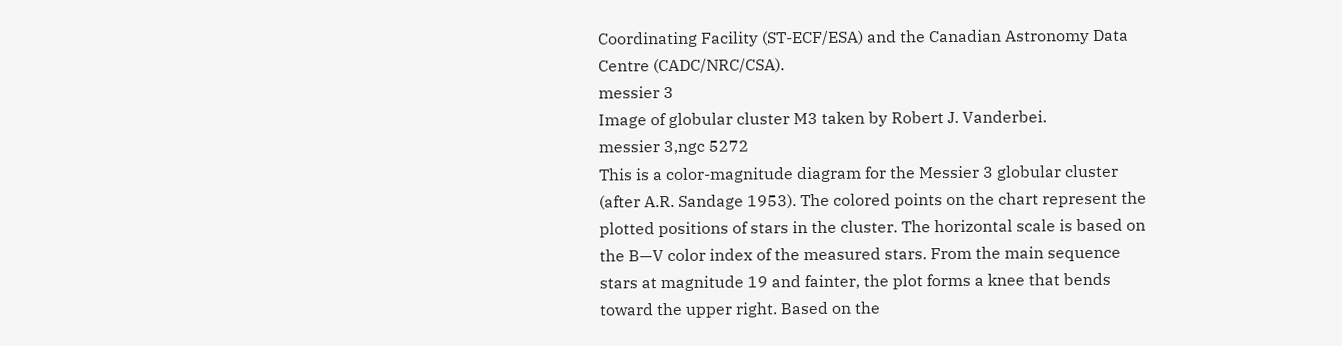Coordinating Facility (ST-ECF/ESA) and the Canadian Astronomy Data Centre (CADC/NRC/CSA).
messier 3
Image of globular cluster M3 taken by Robert J. Vanderbei.
messier 3,ngc 5272
This is a color-magnitude diagram for the Messier 3 globular cluster (after A.R. Sandage 1953). The colored points on the chart represent the plotted positions of stars in the cluster. The horizontal scale is based on the B—V color index of the measured stars. From the main sequence stars at magnitude 19 and fainter, the plot forms a knee that bends toward the upper right. Based on the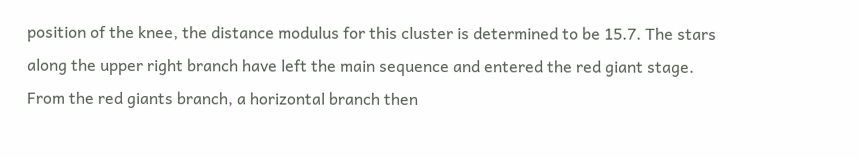position of the knee, the distance modulus for this cluster is determined to be 15.7. The stars along the upper right branch have left the main sequence and entered the red giant stage. From the red giants branch, a horizontal branch then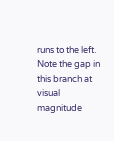runs to the left. Note the gap in this branch at visual magnitude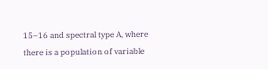15–16 and spectral type A, where there is a population of variable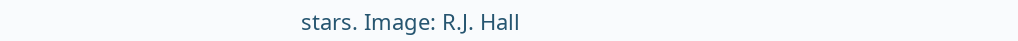stars. Image: R.J. Hall